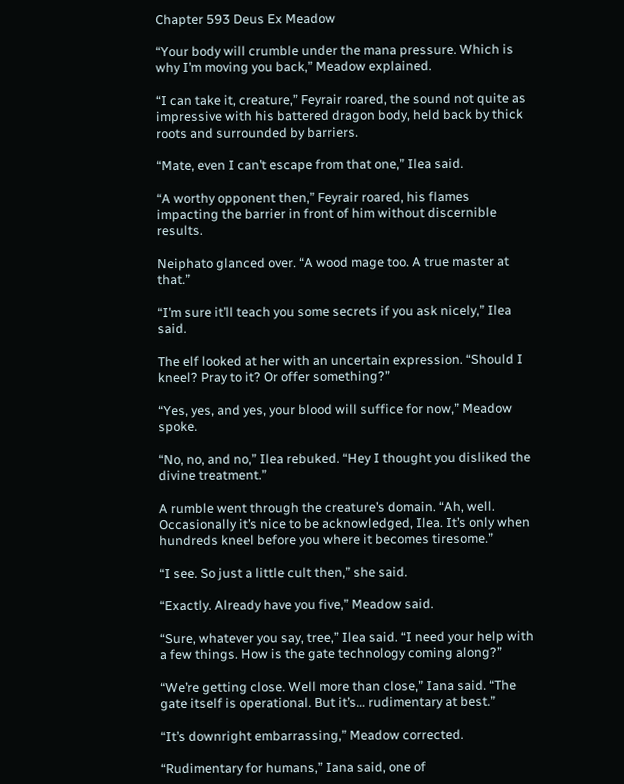Chapter 593 Deus Ex Meadow

“Your body will crumble under the mana pressure. Which is why I’m moving you back,” Meadow explained.

“I can take it, creature,” Feyrair roared, the sound not quite as impressive with his battered dragon body, held back by thick roots and surrounded by barriers.

“Mate, even I can’t escape from that one,” Ilea said.

“A worthy opponent then,” Feyrair roared, his flames impacting the barrier in front of him without discernible results.

Neiphato glanced over. “A wood mage too. A true master at that.”

“I’m sure it’ll teach you some secrets if you ask nicely,” Ilea said.

The elf looked at her with an uncertain expression. “Should I kneel? Pray to it? Or offer something?”

“Yes, yes, and yes, your blood will suffice for now,” Meadow spoke.

“No, no, and no,” Ilea rebuked. “Hey I thought you disliked the divine treatment.”

A rumble went through the creature’s domain. “Ah, well. Occasionally it’s nice to be acknowledged, Ilea. It’s only when hundreds kneel before you where it becomes tiresome.”

“I see. So just a little cult then,” she said.

“Exactly. Already have you five,” Meadow said.

“Sure, whatever you say, tree,” Ilea said. “I need your help with a few things. How is the gate technology coming along?”

“We’re getting close. Well more than close,” Iana said. “The gate itself is operational. But it’s… rudimentary at best.”

“It’s downright embarrassing,” Meadow corrected.

“Rudimentary for humans,” Iana said, one of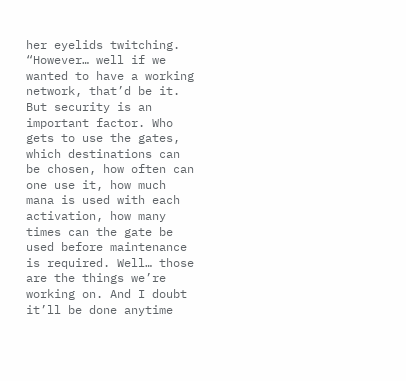her eyelids twitching. “However… well if we wanted to have a working network, that’d be it. But security is an important factor. Who gets to use the gates, which destinations can be chosen, how often can one use it, how much mana is used with each activation, how many times can the gate be used before maintenance is required. Well… those are the things we’re working on. And I doubt it’ll be done anytime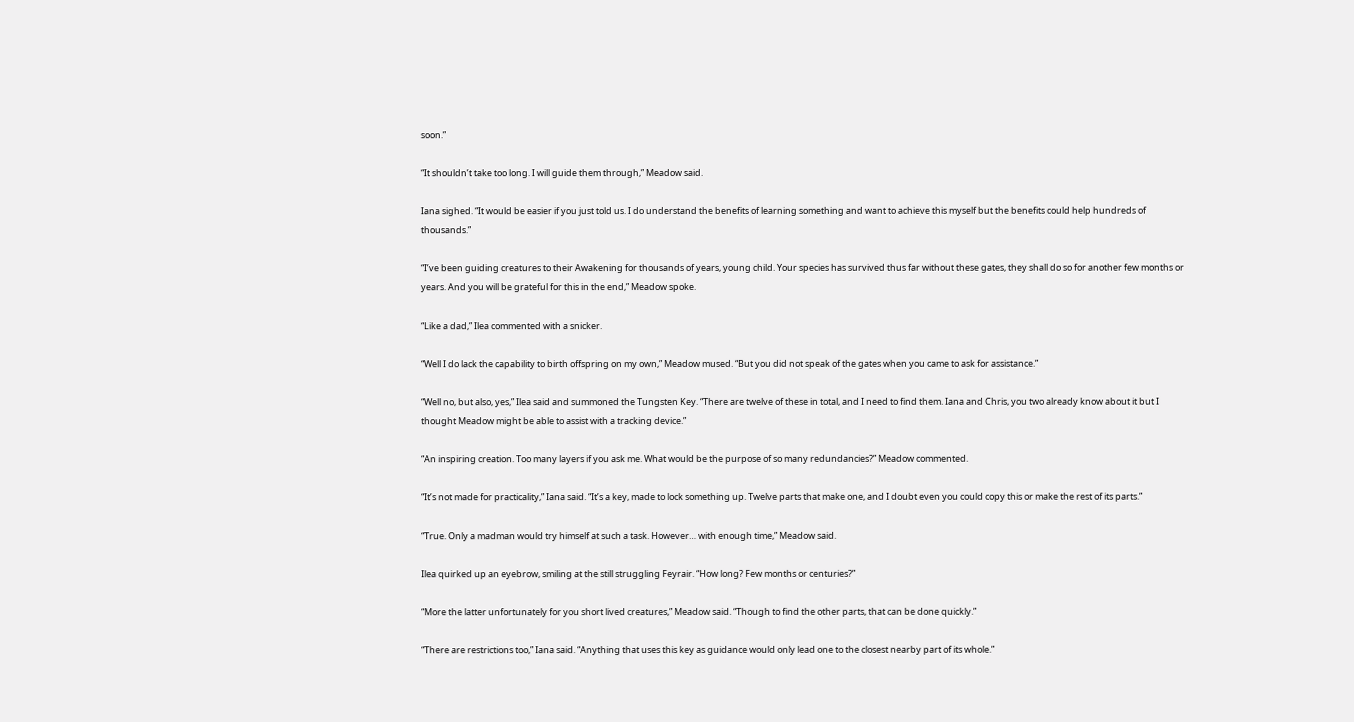soon.”

“It shouldn’t take too long. I will guide them through,” Meadow said.

Iana sighed. “It would be easier if you just told us. I do understand the benefits of learning something and want to achieve this myself but the benefits could help hundreds of thousands.”

“I’ve been guiding creatures to their Awakening for thousands of years, young child. Your species has survived thus far without these gates, they shall do so for another few months or years. And you will be grateful for this in the end,” Meadow spoke.

“Like a dad,” Ilea commented with a snicker.

“Well I do lack the capability to birth offspring on my own,” Meadow mused. “But you did not speak of the gates when you came to ask for assistance.”

“Well no, but also, yes,” Ilea said and summoned the Tungsten Key. “There are twelve of these in total, and I need to find them. Iana and Chris, you two already know about it but I thought Meadow might be able to assist with a tracking device.”

“An inspiring creation. Too many layers if you ask me. What would be the purpose of so many redundancies?” Meadow commented.

“It’s not made for practicality,” Iana said. “It’s a key, made to lock something up. Twelve parts that make one, and I doubt even you could copy this or make the rest of its parts.”

“True. Only a madman would try himself at such a task. However… with enough time,” Meadow said.

Ilea quirked up an eyebrow, smiling at the still struggling Feyrair. “How long? Few months or centuries?”

“More the latter unfortunately for you short lived creatures,” Meadow said. “Though to find the other parts, that can be done quickly.”

“There are restrictions too,” Iana said. “Anything that uses this key as guidance would only lead one to the closest nearby part of its whole.”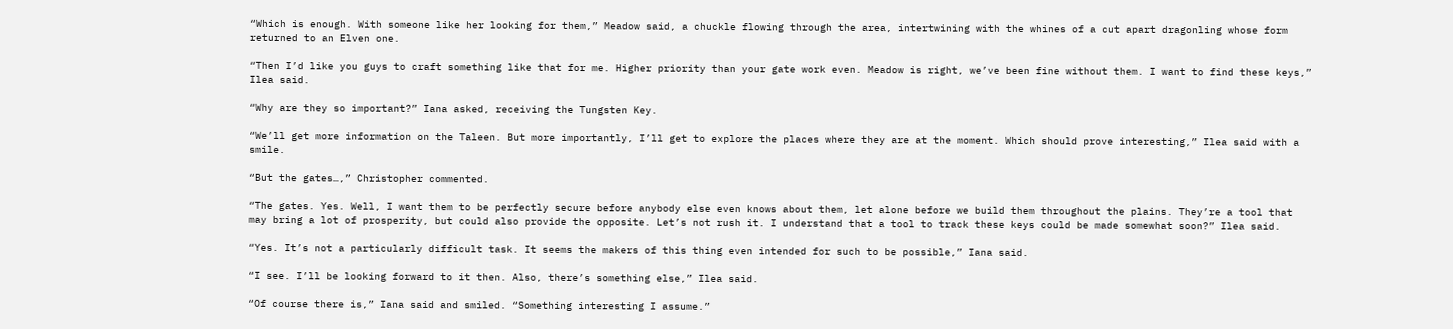“Which is enough. With someone like her looking for them,” Meadow said, a chuckle flowing through the area, intertwining with the whines of a cut apart dragonling whose form returned to an Elven one.

“Then I’d like you guys to craft something like that for me. Higher priority than your gate work even. Meadow is right, we’ve been fine without them. I want to find these keys,” Ilea said.

“Why are they so important?” Iana asked, receiving the Tungsten Key.

“We’ll get more information on the Taleen. But more importantly, I’ll get to explore the places where they are at the moment. Which should prove interesting,” Ilea said with a smile.

“But the gates…,” Christopher commented.

“The gates. Yes. Well, I want them to be perfectly secure before anybody else even knows about them, let alone before we build them throughout the plains. They’re a tool that may bring a lot of prosperity, but could also provide the opposite. Let’s not rush it. I understand that a tool to track these keys could be made somewhat soon?” Ilea said.

“Yes. It’s not a particularly difficult task. It seems the makers of this thing even intended for such to be possible,” Iana said.

“I see. I’ll be looking forward to it then. Also, there’s something else,” Ilea said.

“Of course there is,” Iana said and smiled. “Something interesting I assume.”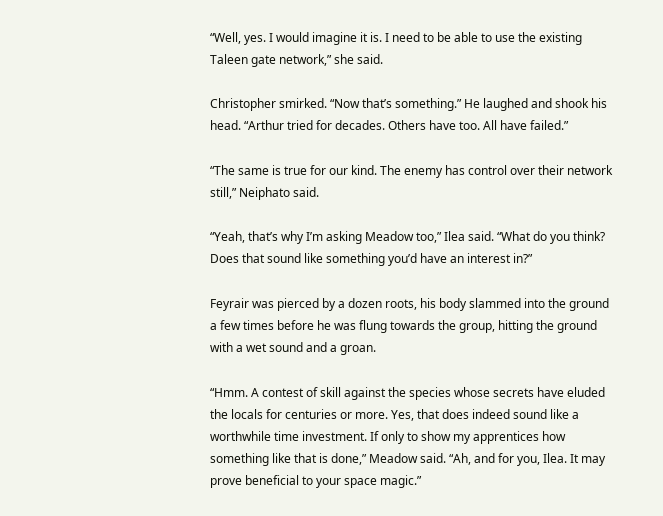“Well, yes. I would imagine it is. I need to be able to use the existing Taleen gate network,” she said.

Christopher smirked. “Now that’s something.” He laughed and shook his head. “Arthur tried for decades. Others have too. All have failed.”

“The same is true for our kind. The enemy has control over their network still,” Neiphato said.

“Yeah, that’s why I’m asking Meadow too,” Ilea said. “What do you think? Does that sound like something you’d have an interest in?”

Feyrair was pierced by a dozen roots, his body slammed into the ground a few times before he was flung towards the group, hitting the ground with a wet sound and a groan.

“Hmm. A contest of skill against the species whose secrets have eluded the locals for centuries or more. Yes, that does indeed sound like a worthwhile time investment. If only to show my apprentices how something like that is done,” Meadow said. “Ah, and for you, Ilea. It may prove beneficial to your space magic.”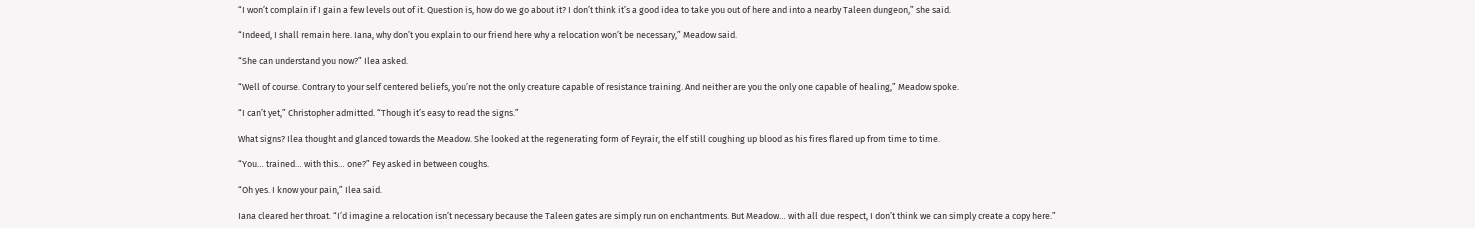“I won’t complain if I gain a few levels out of it. Question is, how do we go about it? I don’t think it’s a good idea to take you out of here and into a nearby Taleen dungeon,” she said.

“Indeed, I shall remain here. Iana, why don’t you explain to our friend here why a relocation won’t be necessary,” Meadow said.

“She can understand you now?” Ilea asked.

“Well of course. Contrary to your self centered beliefs, you’re not the only creature capable of resistance training. And neither are you the only one capable of healing,” Meadow spoke.

“I can’t yet,” Christopher admitted. “Though it’s easy to read the signs.”

What signs? Ilea thought and glanced towards the Meadow. She looked at the regenerating form of Feyrair, the elf still coughing up blood as his fires flared up from time to time.

“You… trained… with this… one?” Fey asked in between coughs.

“Oh yes. I know your pain,” Ilea said.

Iana cleared her throat. “I’d imagine a relocation isn’t necessary because the Taleen gates are simply run on enchantments. But Meadow… with all due respect, I don’t think we can simply create a copy here.”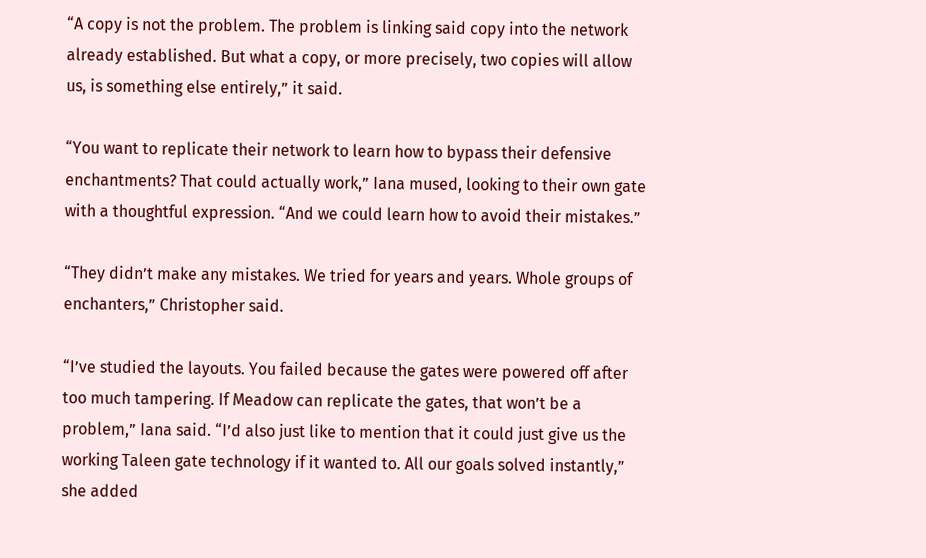“A copy is not the problem. The problem is linking said copy into the network already established. But what a copy, or more precisely, two copies will allow us, is something else entirely,” it said.

“You want to replicate their network to learn how to bypass their defensive enchantments? That could actually work,” Iana mused, looking to their own gate with a thoughtful expression. “And we could learn how to avoid their mistakes.”

“They didn’t make any mistakes. We tried for years and years. Whole groups of enchanters,” Christopher said.

“I’ve studied the layouts. You failed because the gates were powered off after too much tampering. If Meadow can replicate the gates, that won’t be a problem,” Iana said. “I’d also just like to mention that it could just give us the working Taleen gate technology if it wanted to. All our goals solved instantly,” she added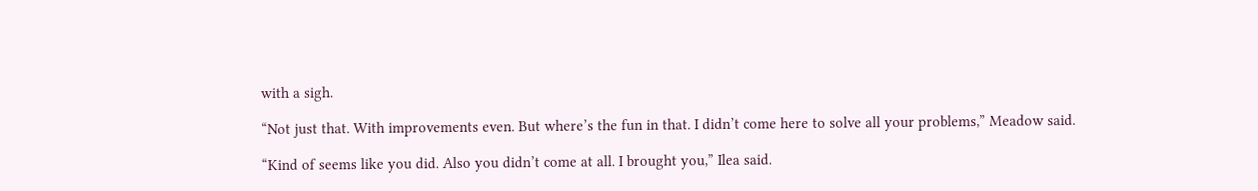with a sigh.

“Not just that. With improvements even. But where’s the fun in that. I didn’t come here to solve all your problems,” Meadow said.

“Kind of seems like you did. Also you didn’t come at all. I brought you,” Ilea said.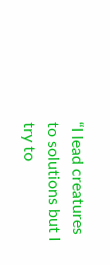“I lead creatures to solutions but I try to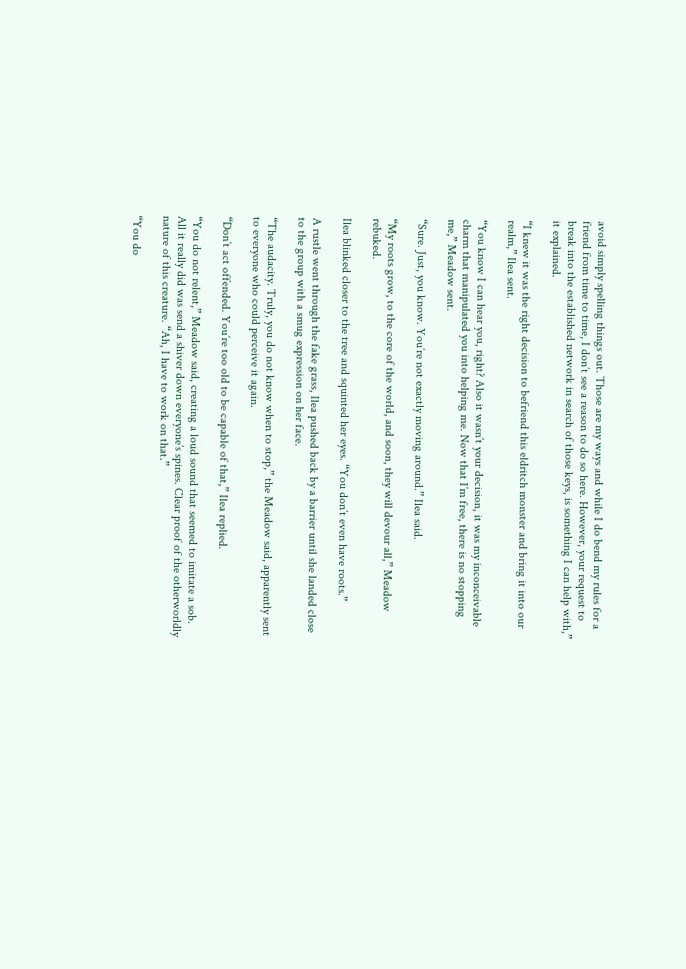avoid simply spelling things out. Those are my ways and while I do bend my rules for a friend from time to time, I don’t see a reason to do so here. However, your request to break into the established network in search of those keys, is something I can help with,” it explained.

“I knew it was the right decision to befriend this eldritch monster and bring it into our realm,” Ilea sent.

“You know I can hear you, right? Also it wasn’t your decision, it was my inconceivable charm that manipulated you into helping me. Now that I’m free, there is no stopping me,” Meadow sent.

“Sure. Just, you know. You’re not exactly moving around.” Ilea said.

“My roots grow, to the core of the world, and soon, they will devour all,” Meadow rebuked.

Ilea blinked closer to the tree and squinted her eyes. “You don’t even have roots.”

A rustle went through the fake grass, Ilea pushed back by a barrier until she landed close to the group with a smug expression on her face.

“The audacity. Truly, you do not know when to stop,” the Meadow said, apparently sent to everyone who could perceive it again.

“Don’t act offended. You’re too old to be capable of that,” Ilea replied.

“You do not relent,” Meadow said, creating a loud sound that seemed to imitate a sob. All it really did was send a shiver down everyone’s spines. Clear proof of the otherworldly nature of this creature. “Ah, I have to work on that.”

“You do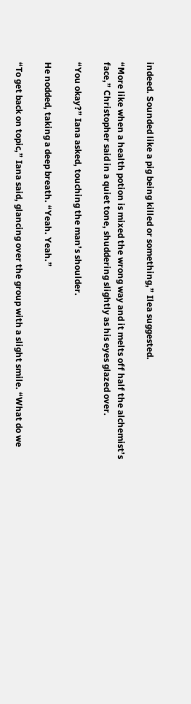indeed. Sounded like a pig being killed or something,” Ilea suggested.

“More like when a health potion is mixed the wrong way and it melts off half the alchemist’s face,” Christopher said in a quiet tone, shuddering slightly as his eyes glazed over.

“You okay?” Iana asked, touching the man’s shoulder.

He nodded, taking a deep breath. “Yeah. Yeah.”

“To get back on topic,” Iana said, glancing over the group with a slight smile. “What do we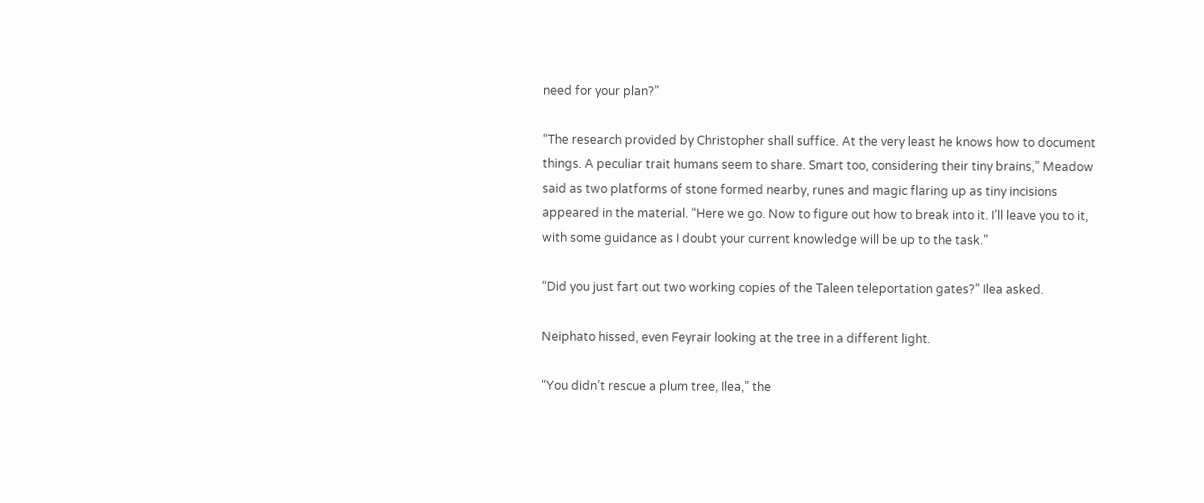need for your plan?”

“The research provided by Christopher shall suffice. At the very least he knows how to document things. A peculiar trait humans seem to share. Smart too, considering their tiny brains,” Meadow said as two platforms of stone formed nearby, runes and magic flaring up as tiny incisions appeared in the material. “Here we go. Now to figure out how to break into it. I’ll leave you to it, with some guidance as I doubt your current knowledge will be up to the task.”

“Did you just fart out two working copies of the Taleen teleportation gates?” Ilea asked.

Neiphato hissed, even Feyrair looking at the tree in a different light.

“You didn’t rescue a plum tree, Ilea,” the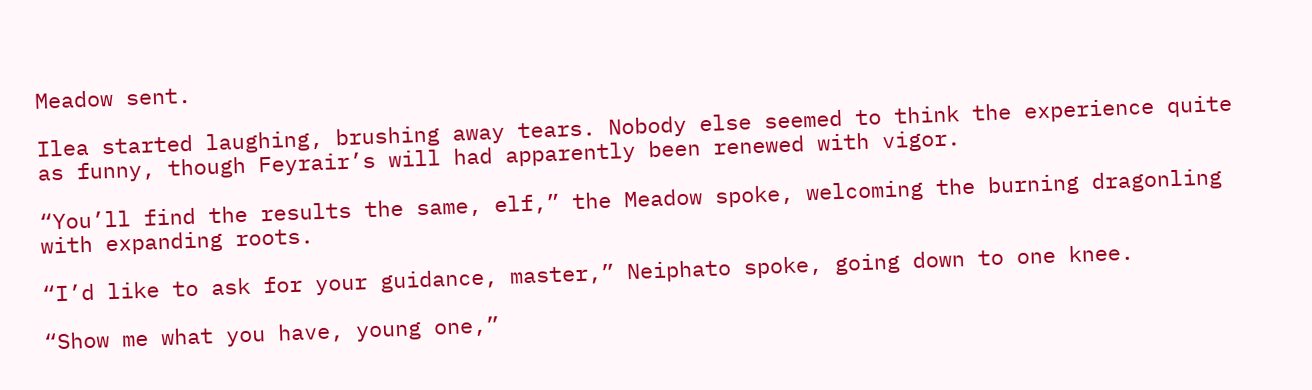Meadow sent.

Ilea started laughing, brushing away tears. Nobody else seemed to think the experience quite as funny, though Feyrair’s will had apparently been renewed with vigor.

“You’ll find the results the same, elf,” the Meadow spoke, welcoming the burning dragonling with expanding roots.

“I’d like to ask for your guidance, master,” Neiphato spoke, going down to one knee.

“Show me what you have, young one,”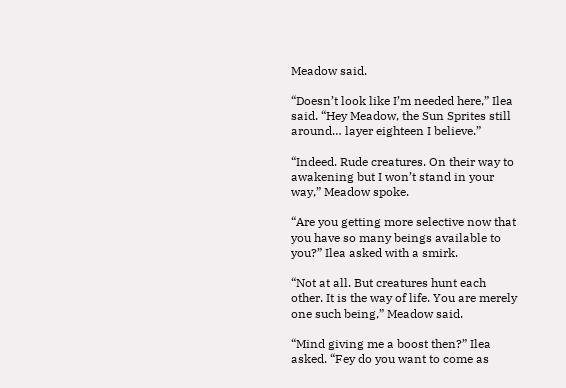Meadow said.

“Doesn’t look like I’m needed here,” Ilea said. “Hey Meadow, the Sun Sprites still around… layer eighteen I believe.”

“Indeed. Rude creatures. On their way to awakening but I won’t stand in your way,” Meadow spoke.

“Are you getting more selective now that you have so many beings available to you?” Ilea asked with a smirk.

“Not at all. But creatures hunt each other. It is the way of life. You are merely one such being,” Meadow said.

“Mind giving me a boost then?” Ilea asked. “Fey do you want to come as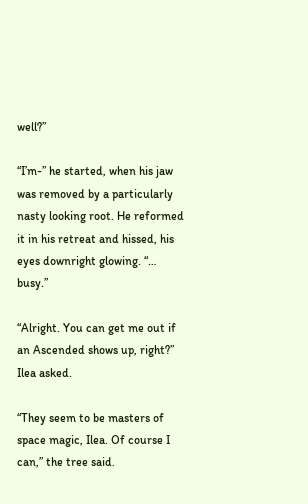well?”

“I’m-” he started, when his jaw was removed by a particularly nasty looking root. He reformed it in his retreat and hissed, his eyes downright glowing. “… busy.”

“Alright. You can get me out if an Ascended shows up, right?” Ilea asked.

“They seem to be masters of space magic, Ilea. Of course I can,” the tree said.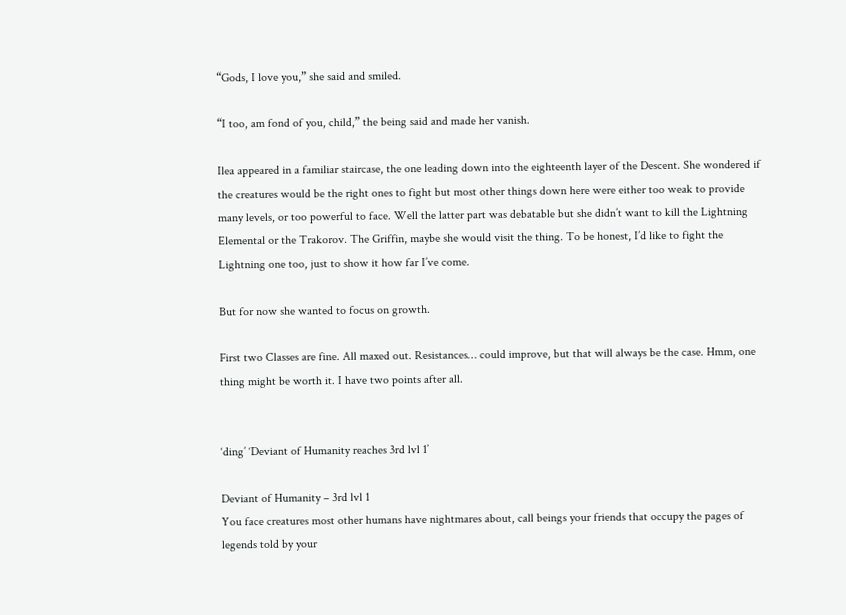“Gods, I love you,” she said and smiled.

“I too, am fond of you, child,” the being said and made her vanish.

Ilea appeared in a familiar staircase, the one leading down into the eighteenth layer of the Descent. She wondered if the creatures would be the right ones to fight but most other things down here were either too weak to provide many levels, or too powerful to face. Well the latter part was debatable but she didn’t want to kill the Lightning Elemental or the Trakorov. The Griffin, maybe she would visit the thing. To be honest, I’d like to fight the Lightning one too, just to show it how far I’ve come.

But for now she wanted to focus on growth.

First two Classes are fine. All maxed out. Resistances… could improve, but that will always be the case. Hmm, one thing might be worth it. I have two points after all.


‘ding’ ‘Deviant of Humanity reaches 3rd lvl 1’

Deviant of Humanity – 3rd lvl 1
You face creatures most other humans have nightmares about, call beings your friends that occupy the pages of legends told by your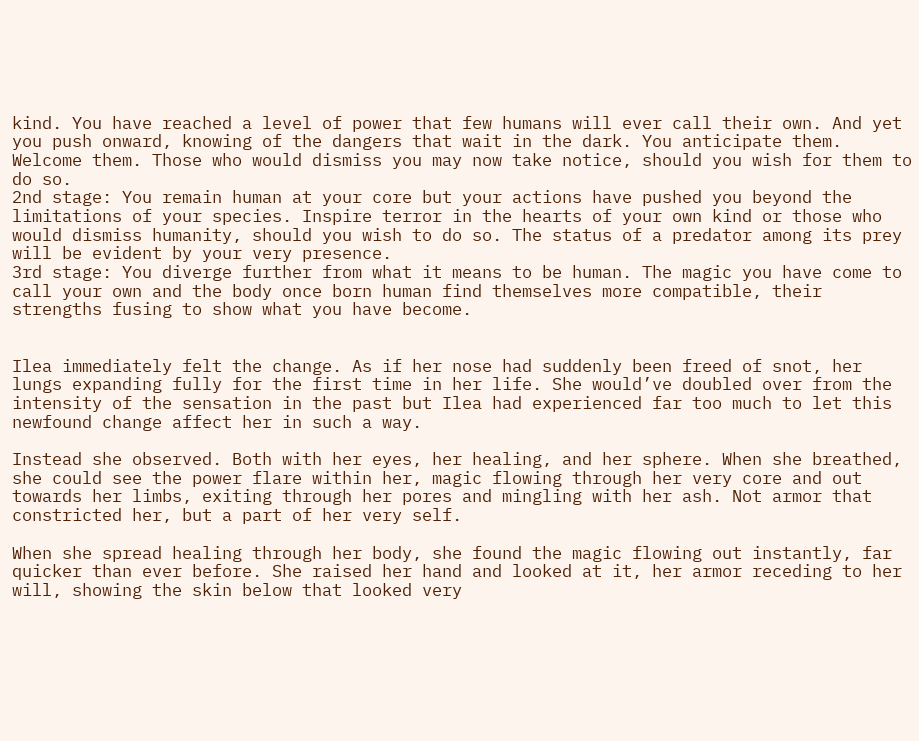kind. You have reached a level of power that few humans will ever call their own. And yet you push onward, knowing of the dangers that wait in the dark. You anticipate them. Welcome them. Those who would dismiss you may now take notice, should you wish for them to do so.
2nd stage: You remain human at your core but your actions have pushed you beyond the limitations of your species. Inspire terror in the hearts of your own kind or those who would dismiss humanity, should you wish to do so. The status of a predator among its prey will be evident by your very presence.
3rd stage: You diverge further from what it means to be human. The magic you have come to call your own and the body once born human find themselves more compatible, their strengths fusing to show what you have become.


Ilea immediately felt the change. As if her nose had suddenly been freed of snot, her lungs expanding fully for the first time in her life. She would’ve doubled over from the intensity of the sensation in the past but Ilea had experienced far too much to let this newfound change affect her in such a way.

Instead she observed. Both with her eyes, her healing, and her sphere. When she breathed, she could see the power flare within her, magic flowing through her very core and out towards her limbs, exiting through her pores and mingling with her ash. Not armor that constricted her, but a part of her very self.

When she spread healing through her body, she found the magic flowing out instantly, far quicker than ever before. She raised her hand and looked at it, her armor receding to her will, showing the skin below that looked very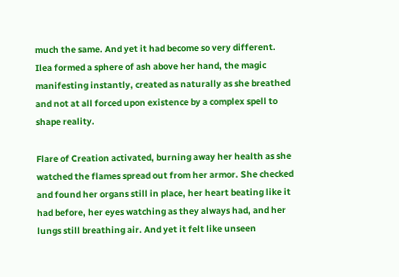much the same. And yet it had become so very different. Ilea formed a sphere of ash above her hand, the magic manifesting instantly, created as naturally as she breathed and not at all forced upon existence by a complex spell to shape reality.

Flare of Creation activated, burning away her health as she watched the flames spread out from her armor. She checked and found her organs still in place, her heart beating like it had before, her eyes watching as they always had, and her lungs still breathing air. And yet it felt like unseen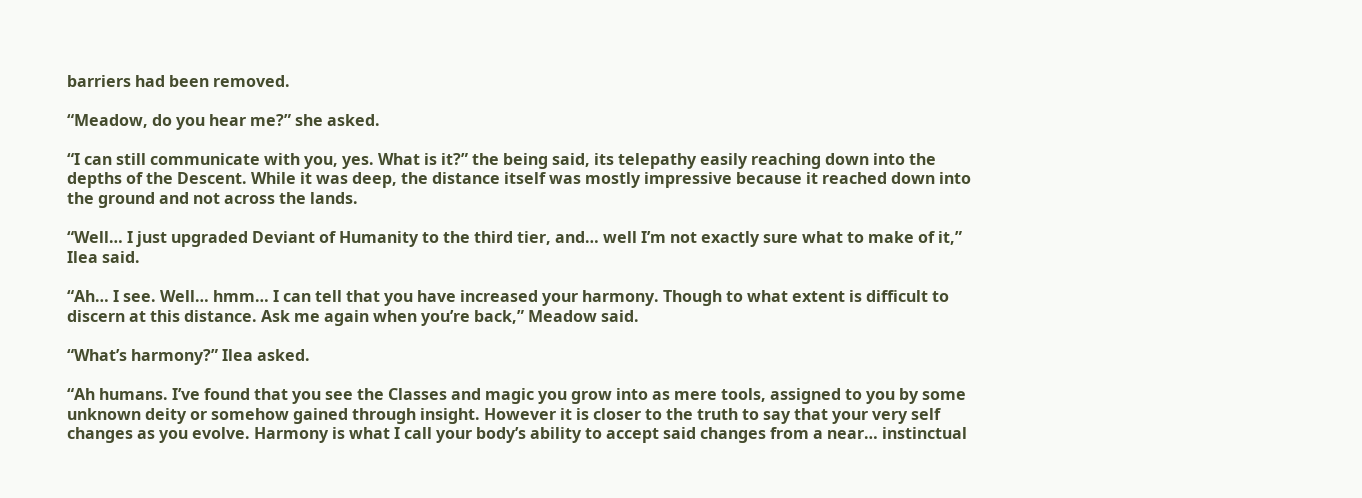barriers had been removed.

“Meadow, do you hear me?” she asked.

“I can still communicate with you, yes. What is it?” the being said, its telepathy easily reaching down into the depths of the Descent. While it was deep, the distance itself was mostly impressive because it reached down into the ground and not across the lands.

“Well… I just upgraded Deviant of Humanity to the third tier, and… well I’m not exactly sure what to make of it,” Ilea said.

“Ah… I see. Well… hmm… I can tell that you have increased your harmony. Though to what extent is difficult to discern at this distance. Ask me again when you’re back,” Meadow said.

“What’s harmony?” Ilea asked.

“Ah humans. I’ve found that you see the Classes and magic you grow into as mere tools, assigned to you by some unknown deity or somehow gained through insight. However it is closer to the truth to say that your very self changes as you evolve. Harmony is what I call your body’s ability to accept said changes from a near… instinctual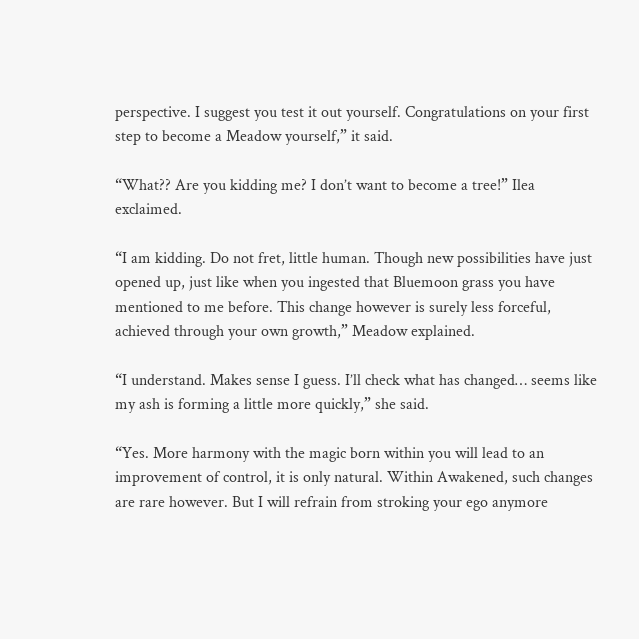perspective. I suggest you test it out yourself. Congratulations on your first step to become a Meadow yourself,” it said.

“What?? Are you kidding me? I don’t want to become a tree!” Ilea exclaimed.

“I am kidding. Do not fret, little human. Though new possibilities have just opened up, just like when you ingested that Bluemoon grass you have mentioned to me before. This change however is surely less forceful, achieved through your own growth,” Meadow explained.

“I understand. Makes sense I guess. I’ll check what has changed… seems like my ash is forming a little more quickly,” she said.

“Yes. More harmony with the magic born within you will lead to an improvement of control, it is only natural. Within Awakened, such changes are rare however. But I will refrain from stroking your ego anymore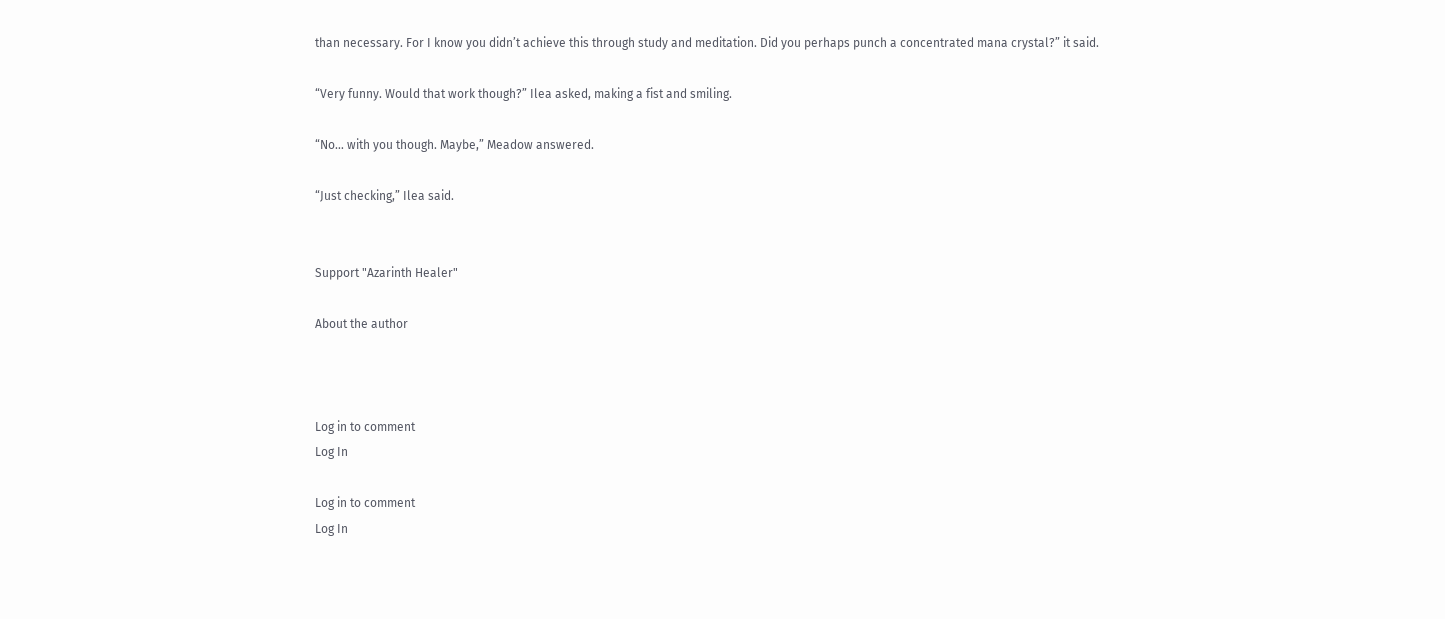than necessary. For I know you didn’t achieve this through study and meditation. Did you perhaps punch a concentrated mana crystal?” it said.

“Very funny. Would that work though?” Ilea asked, making a fist and smiling.

“No… with you though. Maybe,” Meadow answered.

“Just checking,” Ilea said.


Support "Azarinth Healer"

About the author



Log in to comment
Log In

Log in to comment
Log In